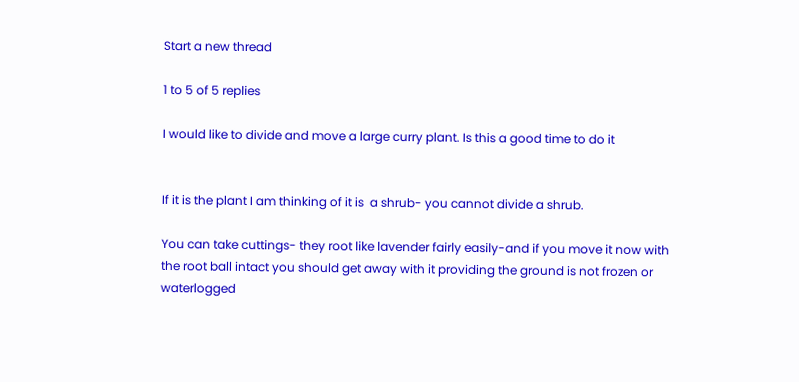Start a new thread

1 to 5 of 5 replies

I would like to divide and move a large curry plant. Is this a good time to do it


If it is the plant I am thinking of it is  a shrub- you cannot divide a shrub.

You can take cuttings- they root like lavender fairly easily-and if you move it now with the root ball intact you should get away with it providing the ground is not frozen or waterlogged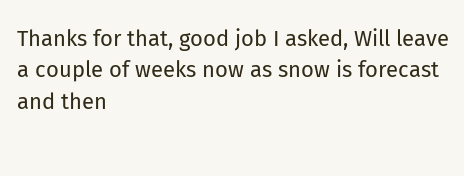Thanks for that, good job I asked, Will leave a couple of weeks now as snow is forecast and then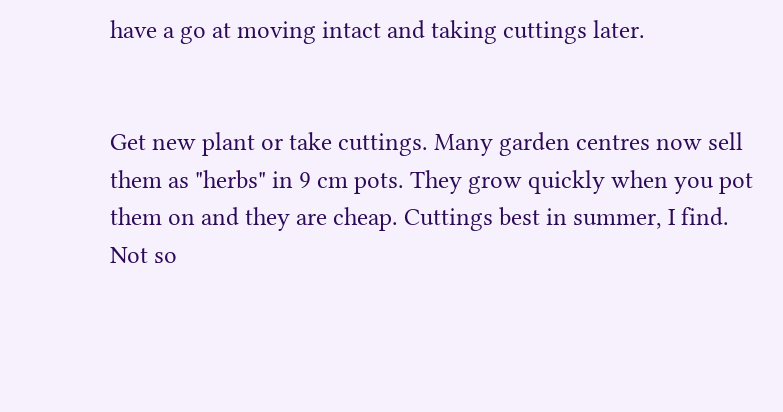have a go at moving intact and taking cuttings later.


Get new plant or take cuttings. Many garden centres now sell them as "herbs" in 9 cm pots. They grow quickly when you pot them on and they are cheap. Cuttings best in summer, I find. Not so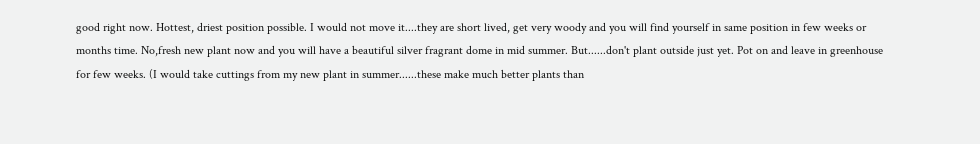good right now. Hottest, driest position possible. I would not move it....they are short lived, get very woody and you will find yourself in same position in few weeks or months time. No,fresh new plant now and you will have a beautiful silver fragrant dome in mid summer. But......don't plant outside just yet. Pot on and leave in greenhouse for few weeks. (I would take cuttings from my new plant in summer......these make much better plants than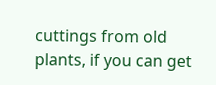cuttings from old plants, if you can get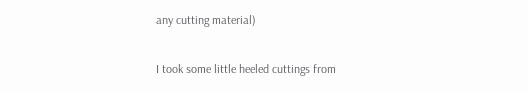any cutting material)

I took some little heeled cuttings from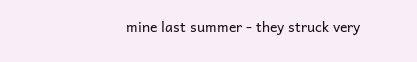mine last summer - they struck very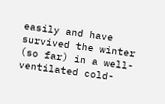easily and have survived the winter (so far) in a well-ventilated cold-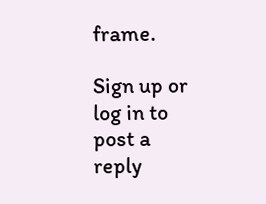frame.

Sign up or log in to post a reply